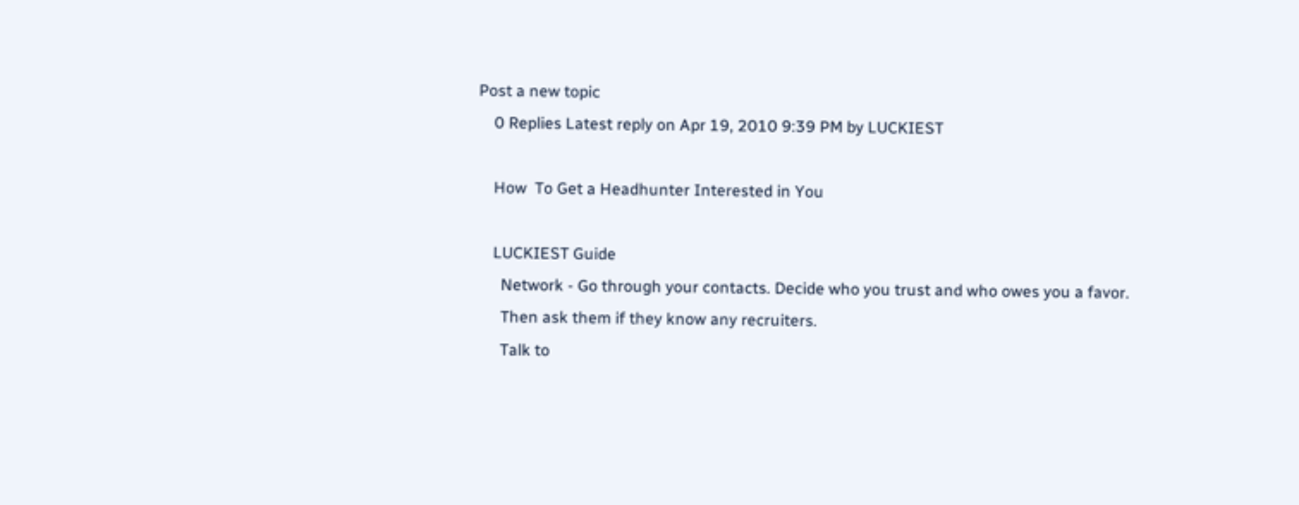Post a new topic
    0 Replies Latest reply on Apr 19, 2010 9:39 PM by LUCKIEST

    How  To Get a Headhunter Interested in You

    LUCKIEST Guide
      Network - Go through your contacts. Decide who you trust and who owes you a favor.
      Then ask them if they know any recruiters.
      Talk to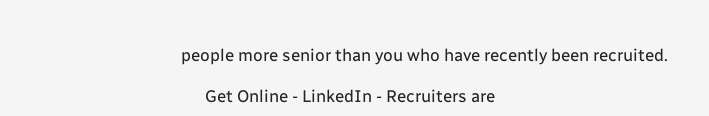people more senior than you who have recently been recruited.

      Get Online - LinkedIn - Recruiters are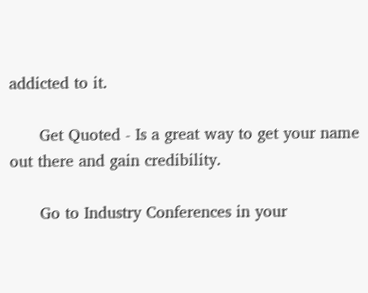addicted to it.

      Get Quoted - Is a great way to get your name out there and gain credibility.

      Go to Industry Conferences in your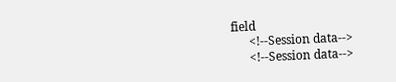field
      <!--Session data-->
      <!--Session data-->